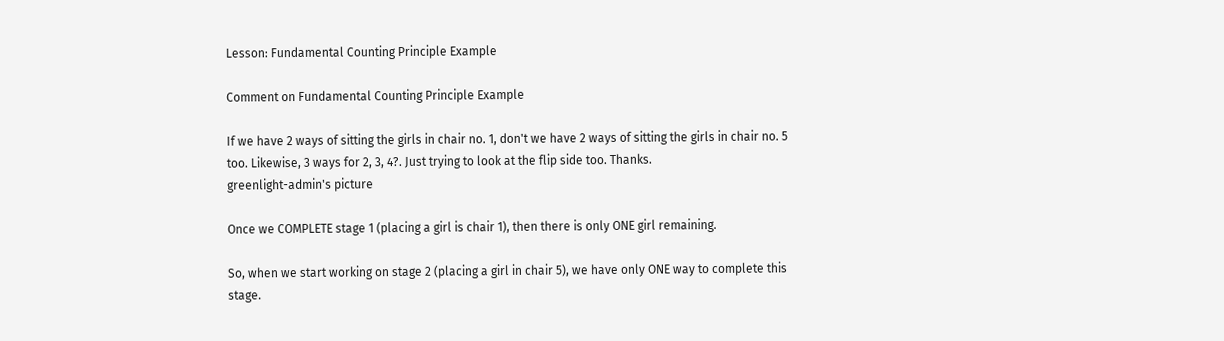Lesson: Fundamental Counting Principle Example

Comment on Fundamental Counting Principle Example

If we have 2 ways of sitting the girls in chair no. 1, don't we have 2 ways of sitting the girls in chair no. 5 too. Likewise, 3 ways for 2, 3, 4?. Just trying to look at the flip side too. Thanks.
greenlight-admin's picture

Once we COMPLETE stage 1 (placing a girl is chair 1), then there is only ONE girl remaining.

So, when we start working on stage 2 (placing a girl in chair 5), we have only ONE way to complete this stage.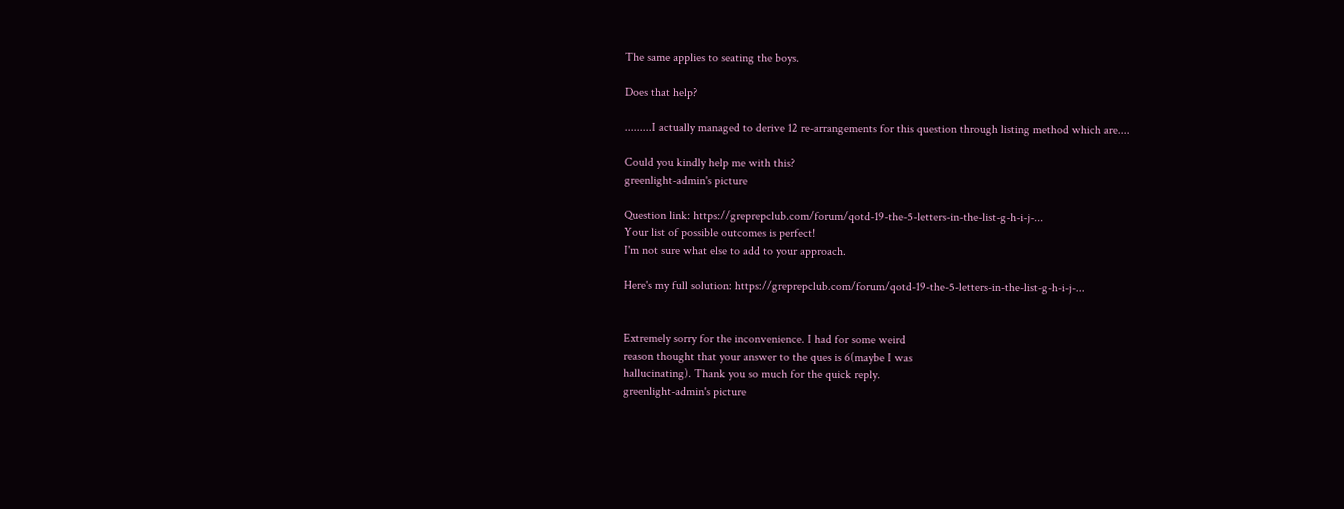The same applies to seating the boys.

Does that help?

.........I actually managed to derive 12 re-arrangements for this question through listing method which are....

Could you kindly help me with this?
greenlight-admin's picture

Question link: https://greprepclub.com/forum/qotd-19-the-5-letters-in-the-list-g-h-i-j-...
Your list of possible outcomes is perfect!
I'm not sure what else to add to your approach.

Here's my full solution: https://greprepclub.com/forum/qotd-19-the-5-letters-in-the-list-g-h-i-j-...


Extremely sorry for the inconvenience. I had for some weird
reason thought that your answer to the ques is 6(maybe I was
hallucinating). Thank you so much for the quick reply.
greenlight-admin's picture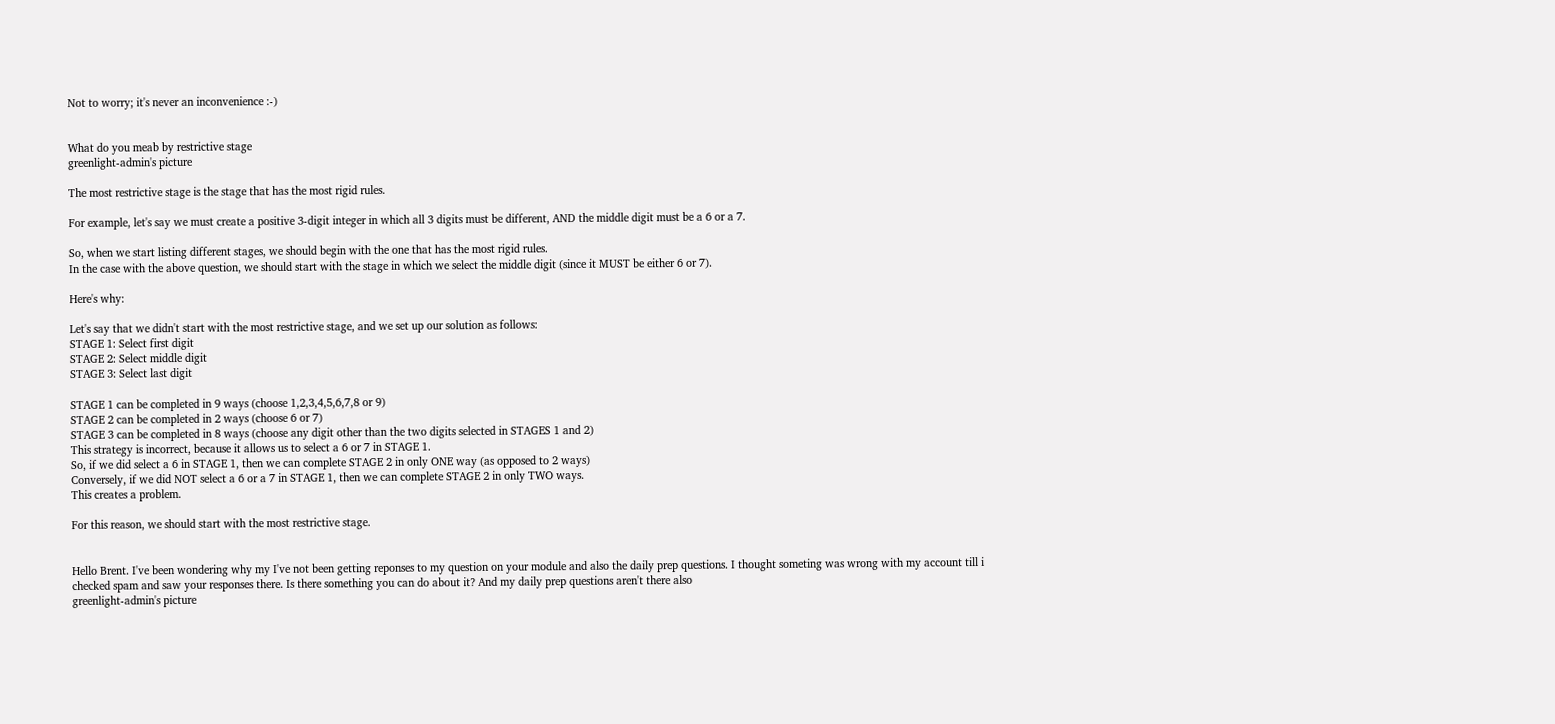Not to worry; it's never an inconvenience :-)


What do you meab by restrictive stage
greenlight-admin's picture

The most restrictive stage is the stage that has the most rigid rules.

For example, let's say we must create a positive 3-digit integer in which all 3 digits must be different, AND the middle digit must be a 6 or a 7.

So, when we start listing different stages, we should begin with the one that has the most rigid rules.
In the case with the above question, we should start with the stage in which we select the middle digit (since it MUST be either 6 or 7).

Here's why:

Let's say that we didn't start with the most restrictive stage, and we set up our solution as follows:
STAGE 1: Select first digit
STAGE 2: Select middle digit
STAGE 3: Select last digit

STAGE 1 can be completed in 9 ways (choose 1,2,3,4,5,6,7,8 or 9)
STAGE 2 can be completed in 2 ways (choose 6 or 7)
STAGE 3 can be completed in 8 ways (choose any digit other than the two digits selected in STAGES 1 and 2)
This strategy is incorrect, because it allows us to select a 6 or 7 in STAGE 1.
So, if we did select a 6 in STAGE 1, then we can complete STAGE 2 in only ONE way (as opposed to 2 ways)
Conversely, if we did NOT select a 6 or a 7 in STAGE 1, then we can complete STAGE 2 in only TWO ways.
This creates a problem.

For this reason, we should start with the most restrictive stage.


Hello Brent. I've been wondering why my I've not been getting reponses to my question on your module and also the daily prep questions. I thought someting was wrong with my account till i checked spam and saw your responses there. Is there something you can do about it? And my daily prep questions aren't there also
greenlight-admin's picture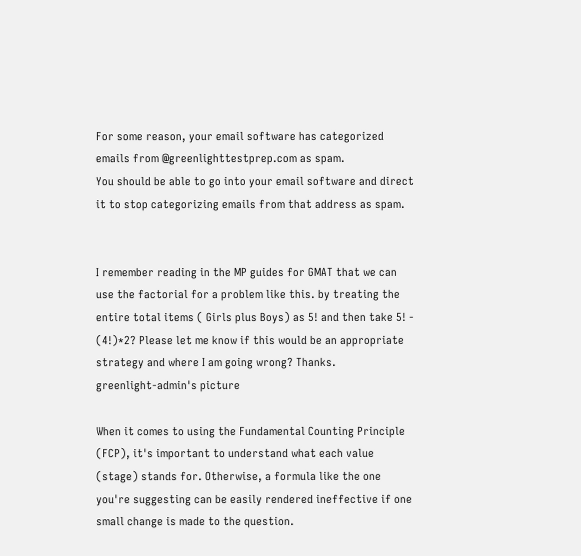For some reason, your email software has categorized emails from @greenlighttestprep.com as spam.
You should be able to go into your email software and direct it to stop categorizing emails from that address as spam.


I remember reading in the MP guides for GMAT that we can use the factorial for a problem like this. by treating the entire total items ( Girls plus Boys) as 5! and then take 5! - (4!)*2? Please let me know if this would be an appropriate strategy and where I am going wrong? Thanks.
greenlight-admin's picture

When it comes to using the Fundamental Counting Principle (FCP), it's important to understand what each value (stage) stands for. Otherwise, a formula like the one you're suggesting can be easily rendered ineffective if one small change is made to the question.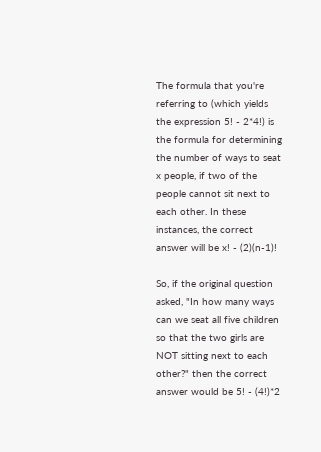The formula that you're referring to (which yields the expression 5! - 2*4!) is the formula for determining the number of ways to seat x people, if two of the people cannot sit next to each other. In these instances, the correct answer will be x! - (2)(n-1)!

So, if the original question asked, "In how many ways can we seat all five children so that the two girls are NOT sitting next to each other?" then the correct answer would be 5! - (4!)*2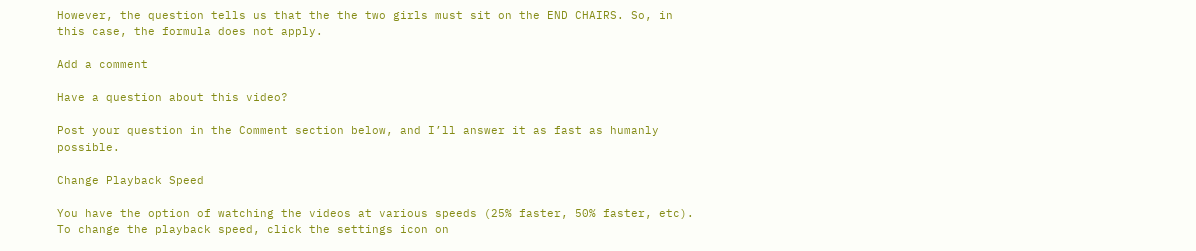However, the question tells us that the the two girls must sit on the END CHAIRS. So, in this case, the formula does not apply.

Add a comment

Have a question about this video?

Post your question in the Comment section below, and I’ll answer it as fast as humanly possible.

Change Playback Speed

You have the option of watching the videos at various speeds (25% faster, 50% faster, etc). To change the playback speed, click the settings icon on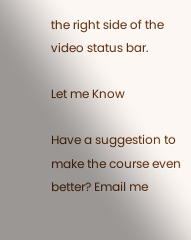the right side of the video status bar.

Let me Know

Have a suggestion to make the course even better? Email me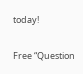today!

Free “Question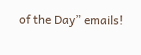of the Day” emails!